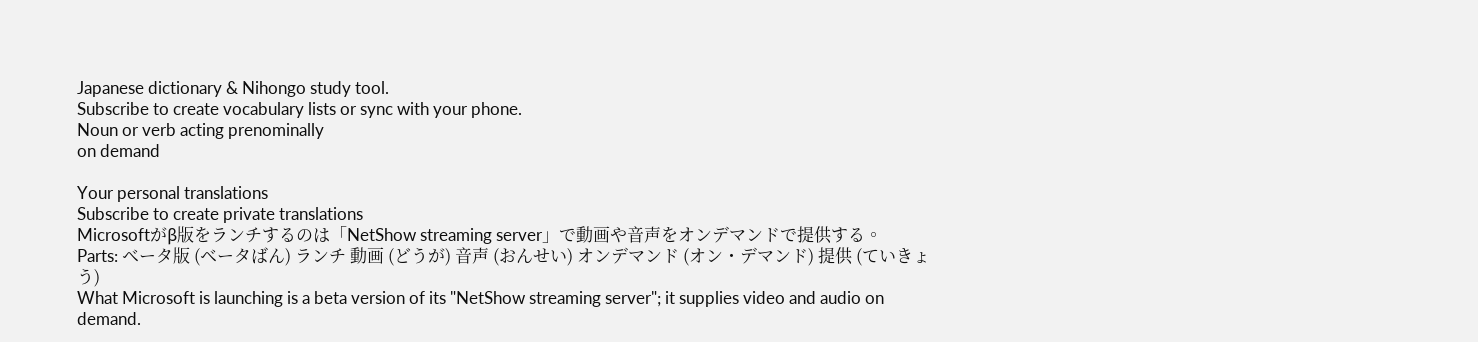Japanese dictionary & Nihongo study tool.
Subscribe to create vocabulary lists or sync with your phone.
Noun or verb acting prenominally
on demand

Your personal translations
Subscribe to create private translations
Microsoftがβ版をランチするのは「NetShow streaming server」で動画や音声をオンデマンドで提供する。
Parts: ベータ版 (ベータばん) ランチ 動画 (どうが) 音声 (おんせい) オンデマンド (オン・デマンド) 提供 (ていきょう)
What Microsoft is launching is a beta version of its "NetShow streaming server"; it supplies video and audio on demand.